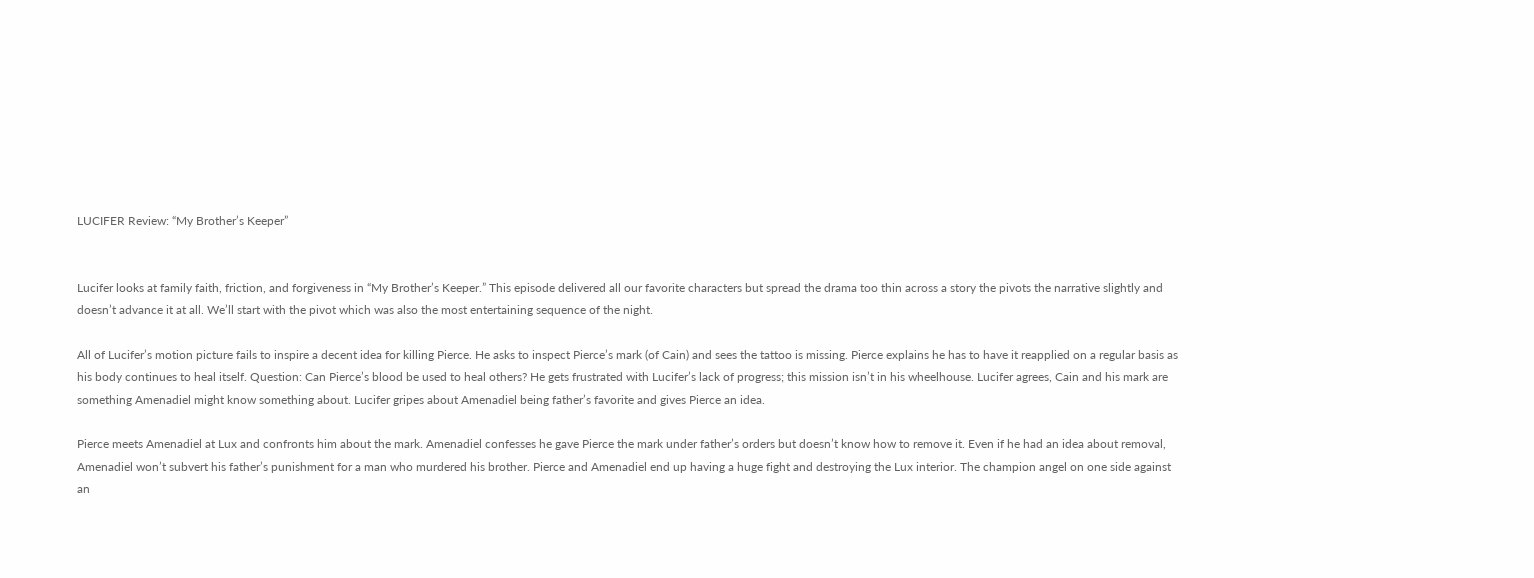LUCIFER Review: “My Brother’s Keeper”


Lucifer looks at family faith, friction, and forgiveness in “My Brother’s Keeper.” This episode delivered all our favorite characters but spread the drama too thin across a story the pivots the narrative slightly and doesn’t advance it at all. We’ll start with the pivot which was also the most entertaining sequence of the night.

All of Lucifer’s motion picture fails to inspire a decent idea for killing Pierce. He asks to inspect Pierce’s mark (of Cain) and sees the tattoo is missing. Pierce explains he has to have it reapplied on a regular basis as his body continues to heal itself. Question: Can Pierce’s blood be used to heal others? He gets frustrated with Lucifer’s lack of progress; this mission isn’t in his wheelhouse. Lucifer agrees, Cain and his mark are something Amenadiel might know something about. Lucifer gripes about Amenadiel being father’s favorite and gives Pierce an idea.

Pierce meets Amenadiel at Lux and confronts him about the mark. Amenadiel confesses he gave Pierce the mark under father’s orders but doesn’t know how to remove it. Even if he had an idea about removal, Amenadiel won’t subvert his father’s punishment for a man who murdered his brother. Pierce and Amenadiel end up having a huge fight and destroying the Lux interior. The champion angel on one side against an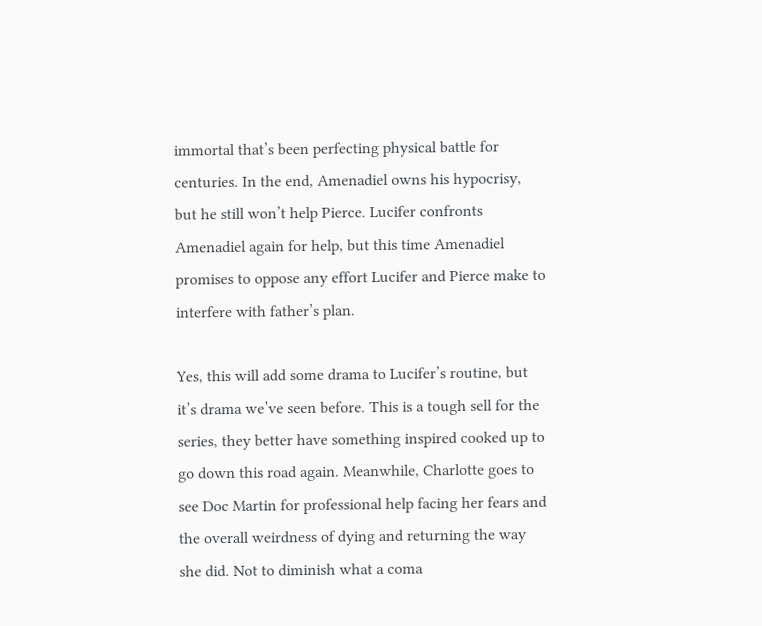immortal that’s been perfecting physical battle for centuries. In the end, Amenadiel owns his hypocrisy, but he still won’t help Pierce. Lucifer confronts Amenadiel again for help, but this time Amenadiel promises to oppose any effort Lucifer and Pierce make to interfere with father’s plan.

Yes, this will add some drama to Lucifer’s routine, but it’s drama we’ve seen before. This is a tough sell for the series, they better have something inspired cooked up to go down this road again. Meanwhile, Charlotte goes to see Doc Martin for professional help facing her fears and the overall weirdness of dying and returning the way she did. Not to diminish what a coma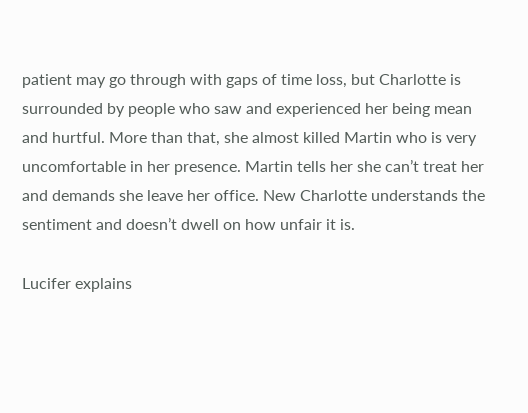patient may go through with gaps of time loss, but Charlotte is surrounded by people who saw and experienced her being mean and hurtful. More than that, she almost killed Martin who is very uncomfortable in her presence. Martin tells her she can’t treat her and demands she leave her office. New Charlotte understands the sentiment and doesn’t dwell on how unfair it is.

Lucifer explains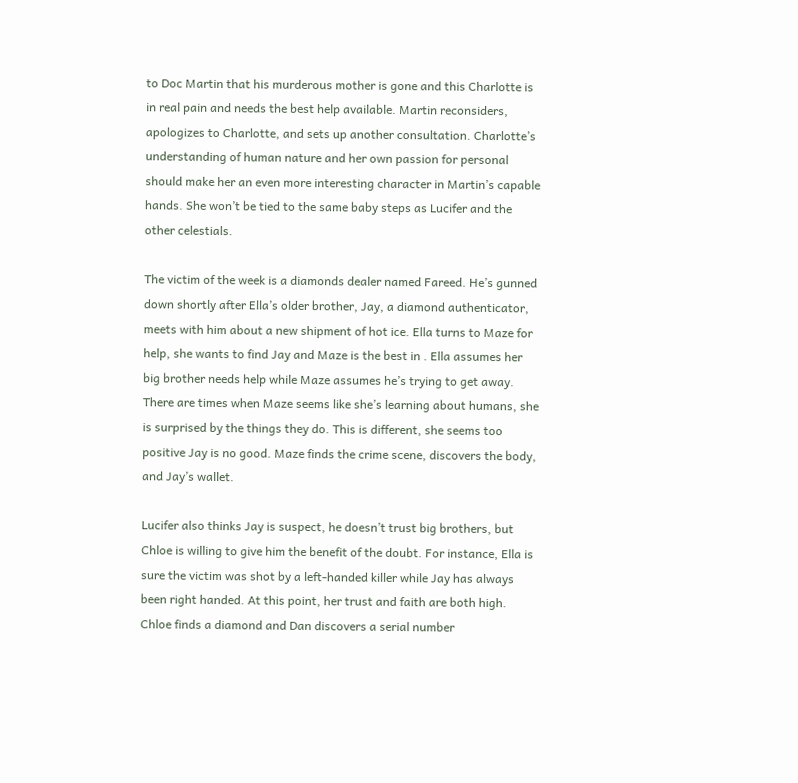to Doc Martin that his murderous mother is gone and this Charlotte is in real pain and needs the best help available. Martin reconsiders, apologizes to Charlotte, and sets up another consultation. Charlotte’s understanding of human nature and her own passion for personal should make her an even more interesting character in Martin’s capable hands. She won’t be tied to the same baby steps as Lucifer and the other celestials.

The victim of the week is a diamonds dealer named Fareed. He’s gunned down shortly after Ella’s older brother, Jay, a diamond authenticator, meets with him about a new shipment of hot ice. Ella turns to Maze for help, she wants to find Jay and Maze is the best in . Ella assumes her big brother needs help while Maze assumes he’s trying to get away. There are times when Maze seems like she’s learning about humans, she is surprised by the things they do. This is different, she seems too positive Jay is no good. Maze finds the crime scene, discovers the body, and Jay’s wallet.

Lucifer also thinks Jay is suspect, he doesn’t trust big brothers, but Chloe is willing to give him the benefit of the doubt. For instance, Ella is sure the victim was shot by a left-handed killer while Jay has always been right handed. At this point, her trust and faith are both high. Chloe finds a diamond and Dan discovers a serial number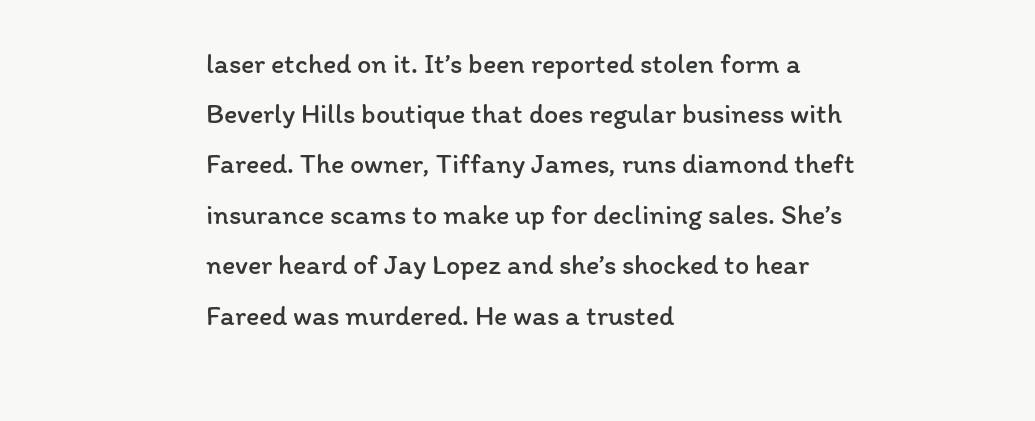laser etched on it. It’s been reported stolen form a Beverly Hills boutique that does regular business with Fareed. The owner, Tiffany James, runs diamond theft insurance scams to make up for declining sales. She’s never heard of Jay Lopez and she’s shocked to hear Fareed was murdered. He was a trusted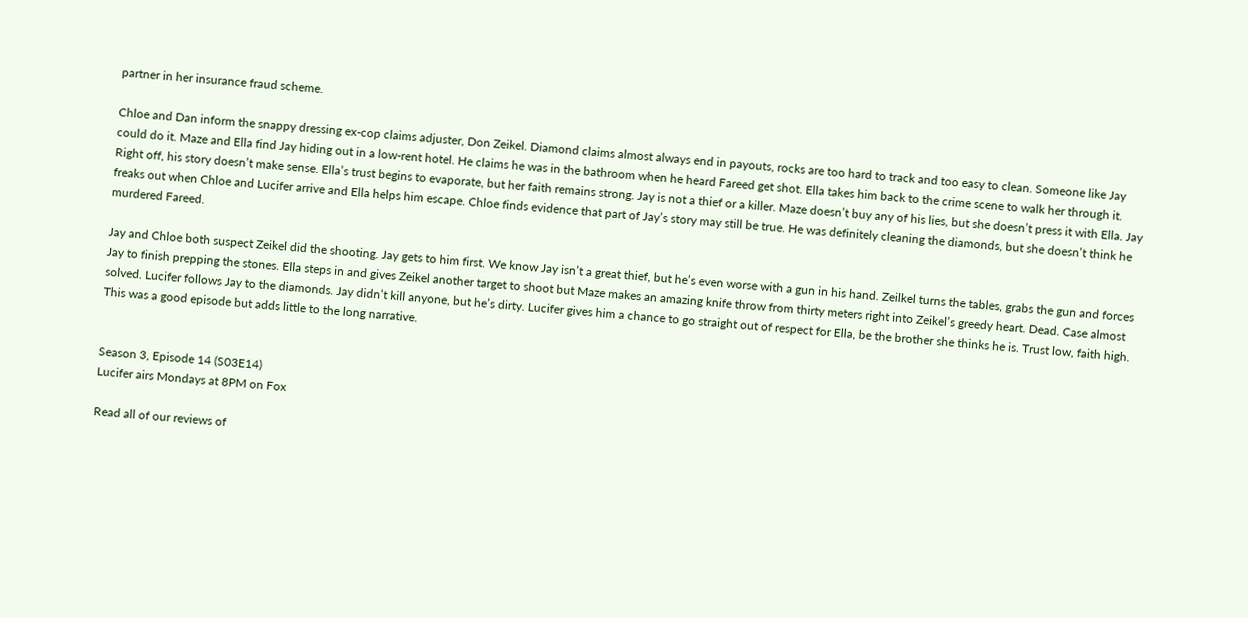partner in her insurance fraud scheme.

Chloe and Dan inform the snappy dressing ex-cop claims adjuster, Don Zeikel. Diamond claims almost always end in payouts, rocks are too hard to track and too easy to clean. Someone like Jay could do it. Maze and Ella find Jay hiding out in a low-rent hotel. He claims he was in the bathroom when he heard Fareed get shot. Ella takes him back to the crime scene to walk her through it. Right off, his story doesn’t make sense. Ella’s trust begins to evaporate, but her faith remains strong. Jay is not a thief or a killer. Maze doesn’t buy any of his lies, but she doesn’t press it with Ella. Jay freaks out when Chloe and Lucifer arrive and Ella helps him escape. Chloe finds evidence that part of Jay’s story may still be true. He was definitely cleaning the diamonds, but she doesn’t think he murdered Fareed.

Jay and Chloe both suspect Zeikel did the shooting. Jay gets to him first. We know Jay isn’t a great thief, but he’s even worse with a gun in his hand. Zeilkel turns the tables, grabs the gun and forces Jay to finish prepping the stones. Ella steps in and gives Zeikel another target to shoot but Maze makes an amazing knife throw from thirty meters right into Zeikel’s greedy heart. Dead. Case almost solved. Lucifer follows Jay to the diamonds. Jay didn’t kill anyone, but he’s dirty. Lucifer gives him a chance to go straight out of respect for Ella, be the brother she thinks he is. Trust low, faith high. This was a good episode but adds little to the long narrative.


Season 3, Episode 14 (S03E14)
Lucifer airs Mondays at 8PM on Fox

Read all of our reviews of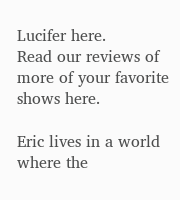Lucifer here.
Read our reviews of more of your favorite shows here.

Eric lives in a world where the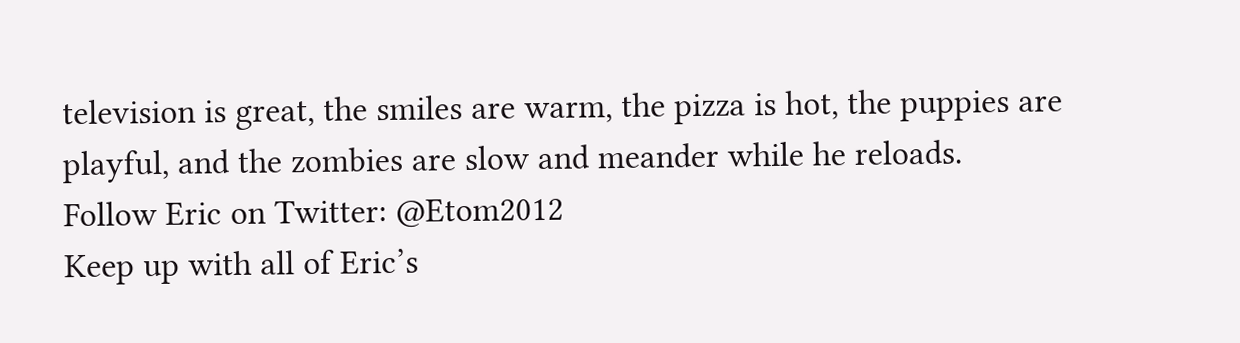television is great, the smiles are warm, the pizza is hot, the puppies are playful, and the zombies are slow and meander while he reloads.
Follow Eric on Twitter: @Etom2012
Keep up with all of Eric’s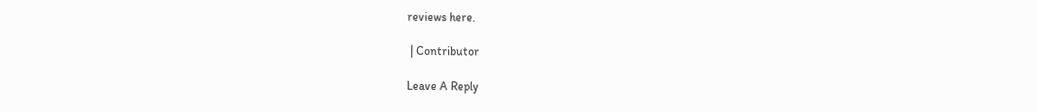reviews here.

 | Contributor

Leave A Reply